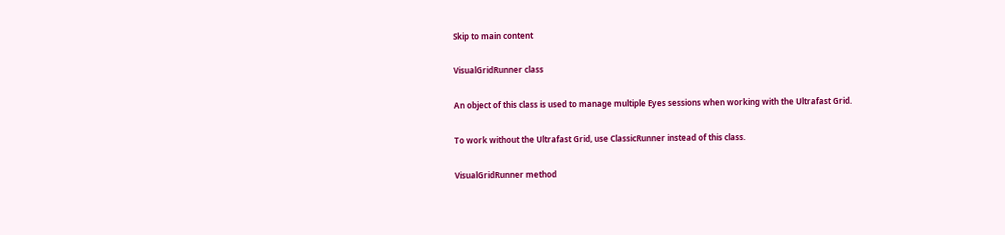Skip to main content

VisualGridRunner class

An object of this class is used to manage multiple Eyes sessions when working with the Ultrafast Grid.

To work without the Ultrafast Grid, use ClassicRunner instead of this class.

VisualGridRunner method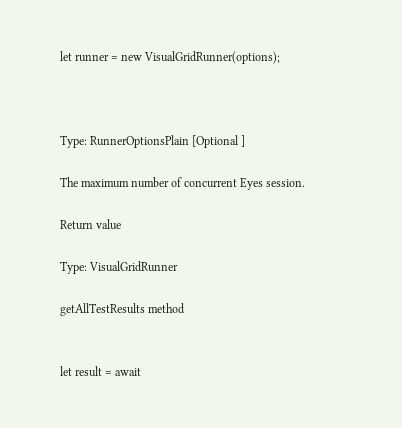let runner = new VisualGridRunner(options);



Type: RunnerOptionsPlain [Optional ]

The maximum number of concurrent Eyes session.

Return value

Type: VisualGridRunner

getAllTestResults method


let result = await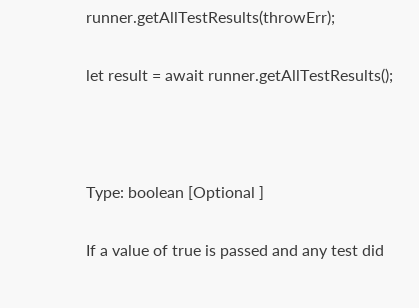runner.getAllTestResults(throwErr);

let result = await runner.getAllTestResults();



Type: boolean [Optional ]

If a value of true is passed and any test did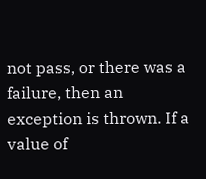not pass, or there was a failure, then an exception is thrown. If a value of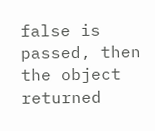false is passed, then the object returned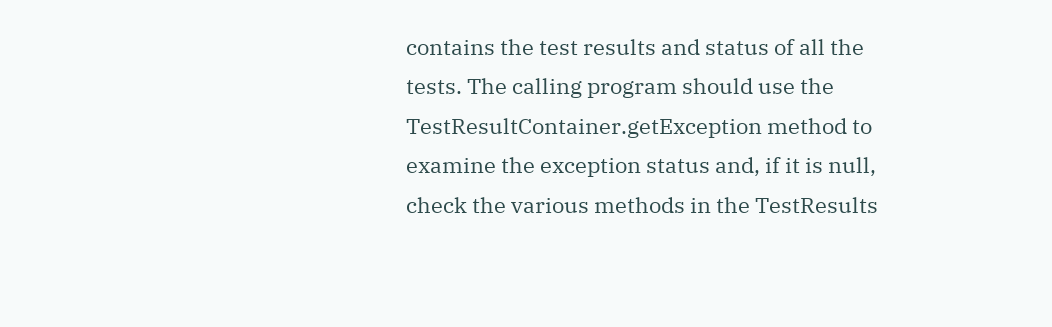contains the test results and status of all the tests. The calling program should use the TestResultContainer.getException method to examine the exception status and, if it is null, check the various methods in the TestResults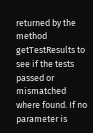returned by the method getTestResults to see if the tests passed or mismatched where found. If no parameter is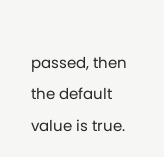passed, then the default value is true.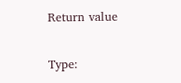Return value

Type: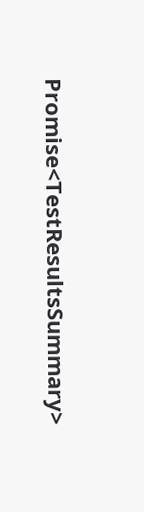Promise<TestResultsSummary>